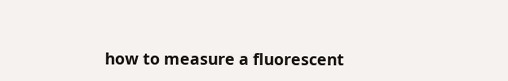how to measure a fluorescent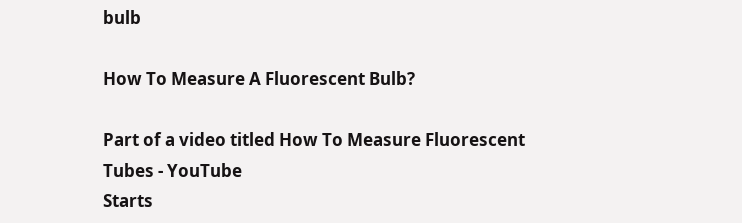bulb

How To Measure A Fluorescent Bulb?

Part of a video titled How To Measure Fluorescent Tubes - YouTube
Starts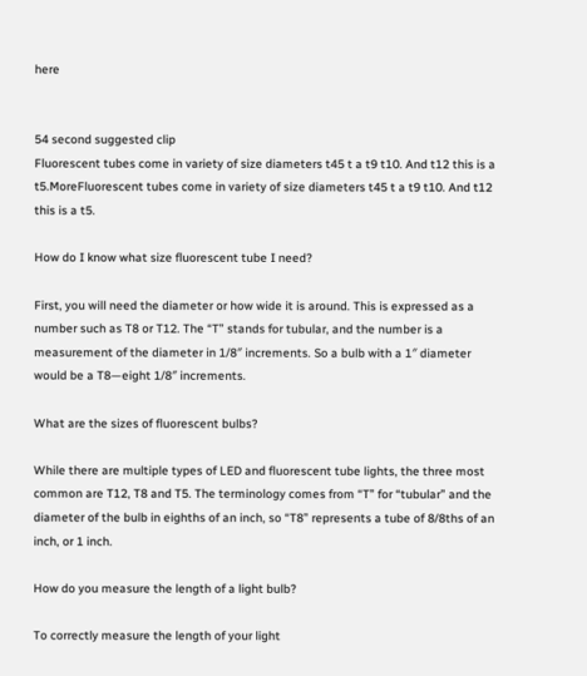here


54 second suggested clip
Fluorescent tubes come in variety of size diameters t45 t a t9 t10. And t12 this is a t5.MoreFluorescent tubes come in variety of size diameters t45 t a t9 t10. And t12 this is a t5.

How do I know what size fluorescent tube I need?

First, you will need the diameter or how wide it is around. This is expressed as a number such as T8 or T12. The “T” stands for tubular, and the number is a measurement of the diameter in 1/8″ increments. So a bulb with a 1″ diameter would be a T8—eight 1/8″ increments.

What are the sizes of fluorescent bulbs?

While there are multiple types of LED and fluorescent tube lights, the three most common are T12, T8 and T5. The terminology comes from “T” for “tubular” and the diameter of the bulb in eighths of an inch, so “T8” represents a tube of 8/8ths of an inch, or 1 inch.

How do you measure the length of a light bulb?

To correctly measure the length of your light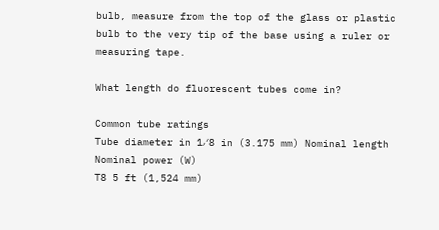bulb, measure from the top of the glass or plastic bulb to the very tip of the base using a ruler or measuring tape.

What length do fluorescent tubes come in?

Common tube ratings
Tube diameter in 1⁄8 in (3.175 mm) Nominal length Nominal power (W)
T8 5 ft (1,524 mm)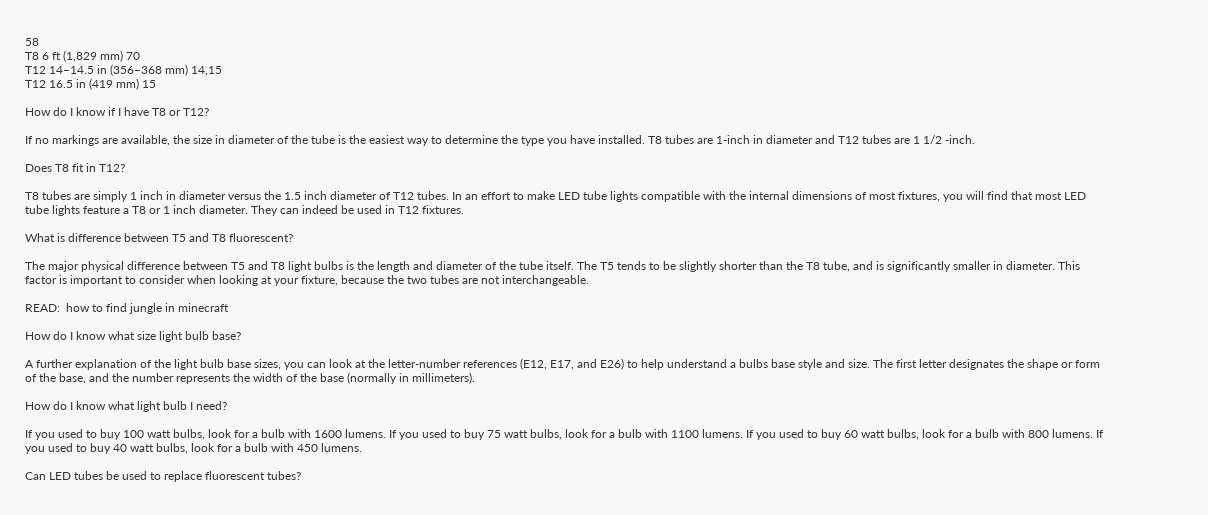58
T8 6 ft (1,829 mm) 70
T12 14–14.5 in (356–368 mm) 14,15
T12 16.5 in (419 mm) 15

How do I know if I have T8 or T12?

If no markings are available, the size in diameter of the tube is the easiest way to determine the type you have installed. T8 tubes are 1-inch in diameter and T12 tubes are 1 1/2 -inch.

Does T8 fit in T12?

T8 tubes are simply 1 inch in diameter versus the 1.5 inch diameter of T12 tubes. In an effort to make LED tube lights compatible with the internal dimensions of most fixtures, you will find that most LED tube lights feature a T8 or 1 inch diameter. They can indeed be used in T12 fixtures.

What is difference between T5 and T8 fluorescent?

The major physical difference between T5 and T8 light bulbs is the length and diameter of the tube itself. The T5 tends to be slightly shorter than the T8 tube, and is significantly smaller in diameter. This factor is important to consider when looking at your fixture, because the two tubes are not interchangeable.

READ:  how to find jungle in minecraft

How do I know what size light bulb base?

A further explanation of the light bulb base sizes, you can look at the letter-number references (E12, E17, and E26) to help understand a bulbs base style and size. The first letter designates the shape or form of the base, and the number represents the width of the base (normally in millimeters).

How do I know what light bulb I need?

If you used to buy 100 watt bulbs, look for a bulb with 1600 lumens. If you used to buy 75 watt bulbs, look for a bulb with 1100 lumens. If you used to buy 60 watt bulbs, look for a bulb with 800 lumens. If you used to buy 40 watt bulbs, look for a bulb with 450 lumens.

Can LED tubes be used to replace fluorescent tubes?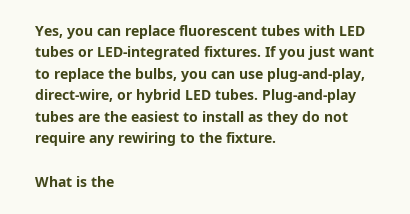Yes, you can replace fluorescent tubes with LED tubes or LED-integrated fixtures. If you just want to replace the bulbs, you can use plug-and-play, direct-wire, or hybrid LED tubes. Plug-and-play tubes are the easiest to install as they do not require any rewiring to the fixture.

What is the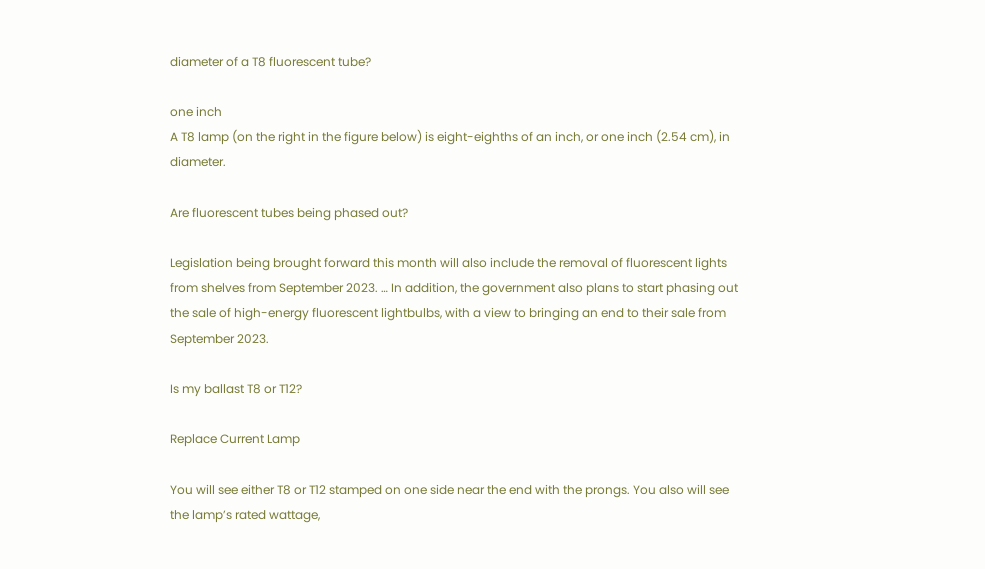diameter of a T8 fluorescent tube?

one inch
A T8 lamp (on the right in the figure below) is eight-eighths of an inch, or one inch (2.54 cm), in diameter.

Are fluorescent tubes being phased out?

Legislation being brought forward this month will also include the removal of fluorescent lights from shelves from September 2023. … In addition, the government also plans to start phasing out the sale of high-energy fluorescent lightbulbs, with a view to bringing an end to their sale from September 2023.

Is my ballast T8 or T12?

Replace Current Lamp

You will see either T8 or T12 stamped on one side near the end with the prongs. You also will see the lamp’s rated wattage,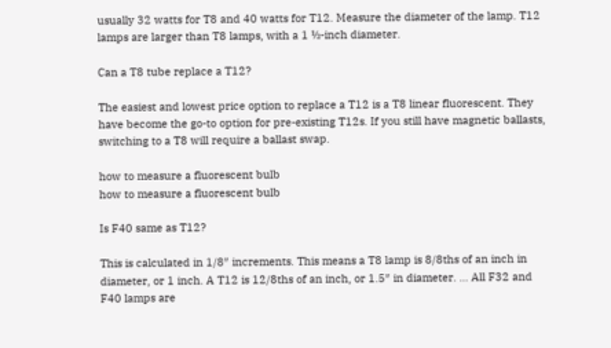usually 32 watts for T8 and 40 watts for T12. Measure the diameter of the lamp. T12 lamps are larger than T8 lamps, with a 1 ½-inch diameter.

Can a T8 tube replace a T12?

The easiest and lowest price option to replace a T12 is a T8 linear fluorescent. They have become the go-to option for pre-existing T12s. If you still have magnetic ballasts, switching to a T8 will require a ballast swap.

how to measure a fluorescent bulb
how to measure a fluorescent bulb

Is F40 same as T12?

This is calculated in 1/8″ increments. This means a T8 lamp is 8/8ths of an inch in diameter, or 1 inch. A T12 is 12/8ths of an inch, or 1.5″ in diameter. … All F32 and F40 lamps are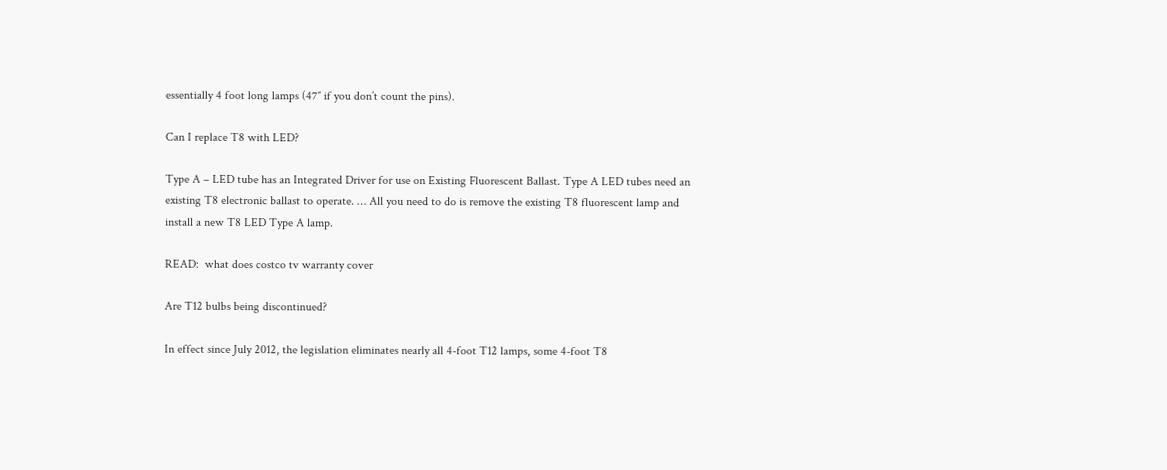essentially 4 foot long lamps (47″ if you don’t count the pins).

Can I replace T8 with LED?

Type A – LED tube has an Integrated Driver for use on Existing Fluorescent Ballast. Type A LED tubes need an existing T8 electronic ballast to operate. … All you need to do is remove the existing T8 fluorescent lamp and install a new T8 LED Type A lamp.

READ:  what does costco tv warranty cover

Are T12 bulbs being discontinued?

In effect since July 2012, the legislation eliminates nearly all 4-foot T12 lamps, some 4-foot T8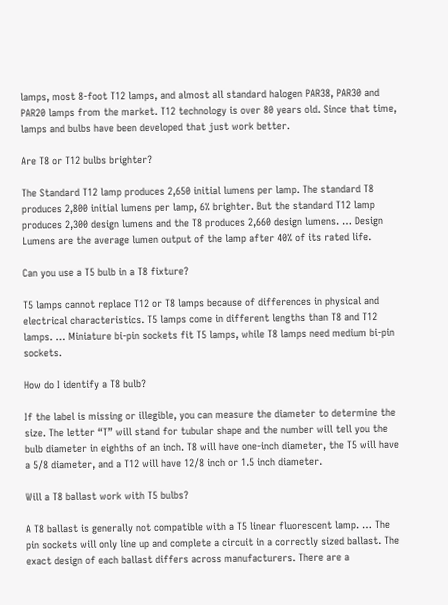lamps, most 8-foot T12 lamps, and almost all standard halogen PAR38, PAR30 and PAR20 lamps from the market. T12 technology is over 80 years old. Since that time, lamps and bulbs have been developed that just work better.

Are T8 or T12 bulbs brighter?

The Standard T12 lamp produces 2,650 initial lumens per lamp. The standard T8 produces 2,800 initial lumens per lamp, 6% brighter. But the standard T12 lamp produces 2,300 design lumens and the T8 produces 2,660 design lumens. … Design Lumens are the average lumen output of the lamp after 40% of its rated life.

Can you use a T5 bulb in a T8 fixture?

T5 lamps cannot replace T12 or T8 lamps because of differences in physical and electrical characteristics. T5 lamps come in different lengths than T8 and T12 lamps. … Miniature bi-pin sockets fit T5 lamps, while T8 lamps need medium bi-pin sockets.

How do I identify a T8 bulb?

If the label is missing or illegible, you can measure the diameter to determine the size. The letter “T” will stand for tubular shape and the number will tell you the bulb diameter in eighths of an inch. T8 will have one-inch diameter, the T5 will have a 5/8 diameter, and a T12 will have 12/8 inch or 1.5 inch diameter.

Will a T8 ballast work with T5 bulbs?

A T8 ballast is generally not compatible with a T5 linear fluorescent lamp. … The pin sockets will only line up and complete a circuit in a correctly sized ballast. The exact design of each ballast differs across manufacturers. There are a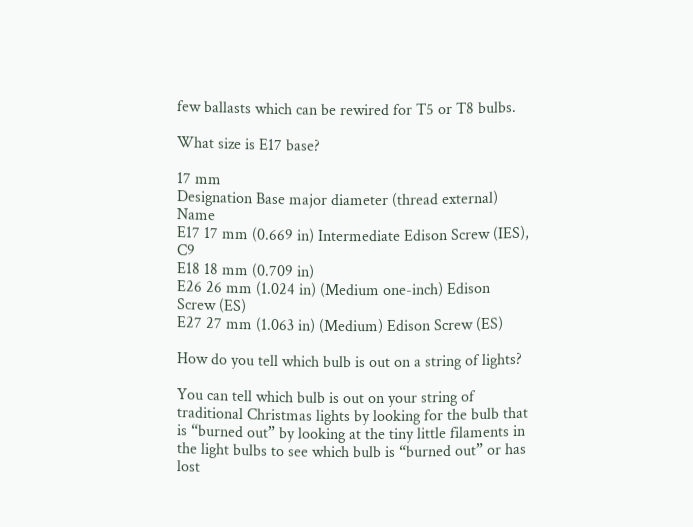few ballasts which can be rewired for T5 or T8 bulbs.

What size is E17 base?

17 mm
Designation Base major diameter (thread external) Name
E17 17 mm (0.669 in) Intermediate Edison Screw (IES), C9
E18 18 mm (0.709 in)
E26 26 mm (1.024 in) (Medium one-inch) Edison Screw (ES)
E27 27 mm (1.063 in) (Medium) Edison Screw (ES)

How do you tell which bulb is out on a string of lights?

You can tell which bulb is out on your string of traditional Christmas lights by looking for the bulb that is “burned out” by looking at the tiny little filaments in the light bulbs to see which bulb is “burned out” or has lost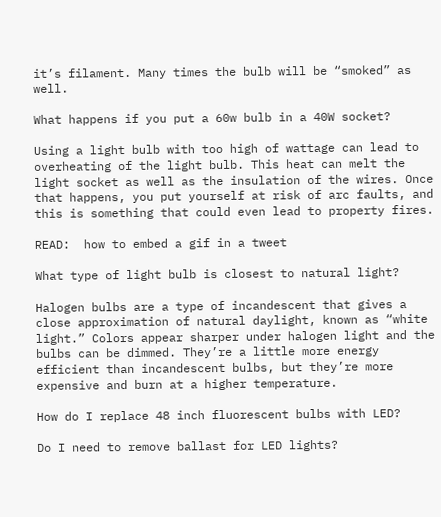it’s filament. Many times the bulb will be “smoked” as well.

What happens if you put a 60w bulb in a 40W socket?

Using a light bulb with too high of wattage can lead to overheating of the light bulb. This heat can melt the light socket as well as the insulation of the wires. Once that happens, you put yourself at risk of arc faults, and this is something that could even lead to property fires.

READ:  how to embed a gif in a tweet

What type of light bulb is closest to natural light?

Halogen bulbs are a type of incandescent that gives a close approximation of natural daylight, known as “white light.” Colors appear sharper under halogen light and the bulbs can be dimmed. They’re a little more energy efficient than incandescent bulbs, but they’re more expensive and burn at a higher temperature.

How do I replace 48 inch fluorescent bulbs with LED?

Do I need to remove ballast for LED lights?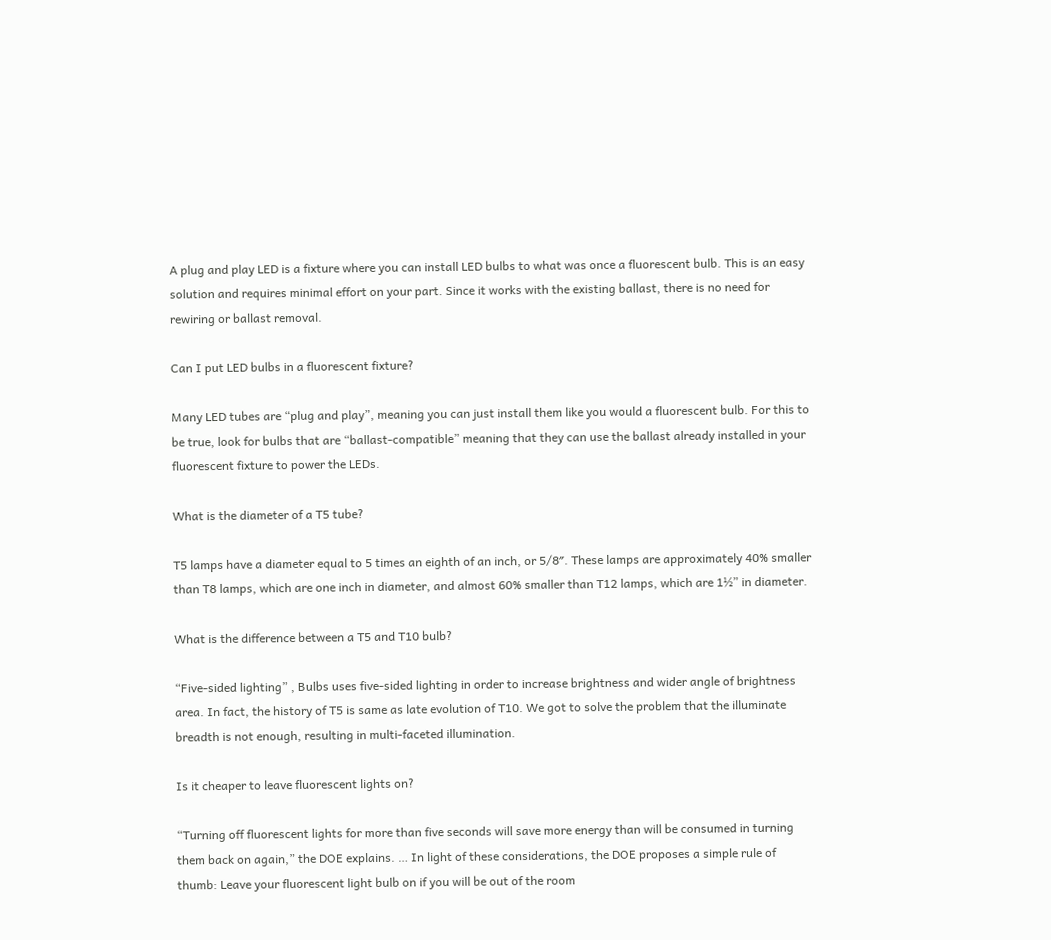A plug and play LED is a fixture where you can install LED bulbs to what was once a fluorescent bulb. This is an easy solution and requires minimal effort on your part. Since it works with the existing ballast, there is no need for rewiring or ballast removal.

Can I put LED bulbs in a fluorescent fixture?

Many LED tubes are “plug and play”, meaning you can just install them like you would a fluorescent bulb. For this to be true, look for bulbs that are “ballast-compatible” meaning that they can use the ballast already installed in your fluorescent fixture to power the LEDs.

What is the diameter of a T5 tube?

T5 lamps have a diameter equal to 5 times an eighth of an inch, or 5/8″. These lamps are approximately 40% smaller than T8 lamps, which are one inch in diameter, and almost 60% smaller than T12 lamps, which are 1½” in diameter.

What is the difference between a T5 and T10 bulb?

“Five-sided lighting” , Bulbs uses five-sided lighting in order to increase brightness and wider angle of brightness area. In fact, the history of T5 is same as late evolution of T10. We got to solve the problem that the illuminate breadth is not enough, resulting in multi-faceted illumination.

Is it cheaper to leave fluorescent lights on?

“Turning off fluorescent lights for more than five seconds will save more energy than will be consumed in turning them back on again,” the DOE explains. … In light of these considerations, the DOE proposes a simple rule of thumb: Leave your fluorescent light bulb on if you will be out of the room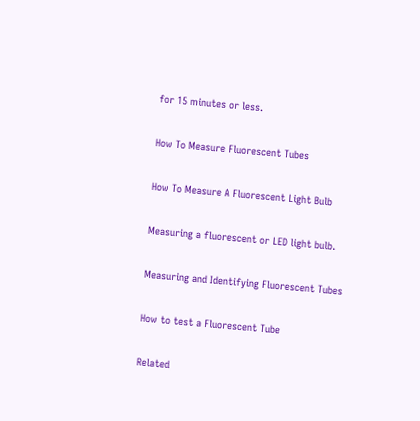for 15 minutes or less.

How To Measure Fluorescent Tubes

How To Measure A Fluorescent Light Bulb

Measuring a fluorescent or LED light bulb.

Measuring and Identifying Fluorescent Tubes

How to test a Fluorescent Tube

Related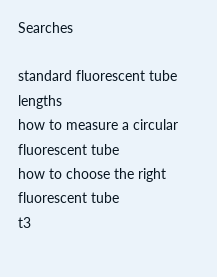Searches

standard fluorescent tube lengths
how to measure a circular fluorescent tube
how to choose the right fluorescent tube
t3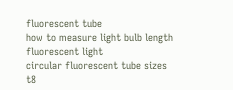fluorescent tube
how to measure light bulb length
fluorescent light
circular fluorescent tube sizes
t8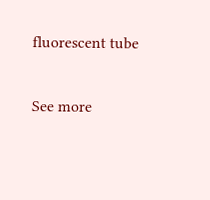fluorescent tube

See more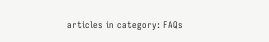articles in category: FAQs